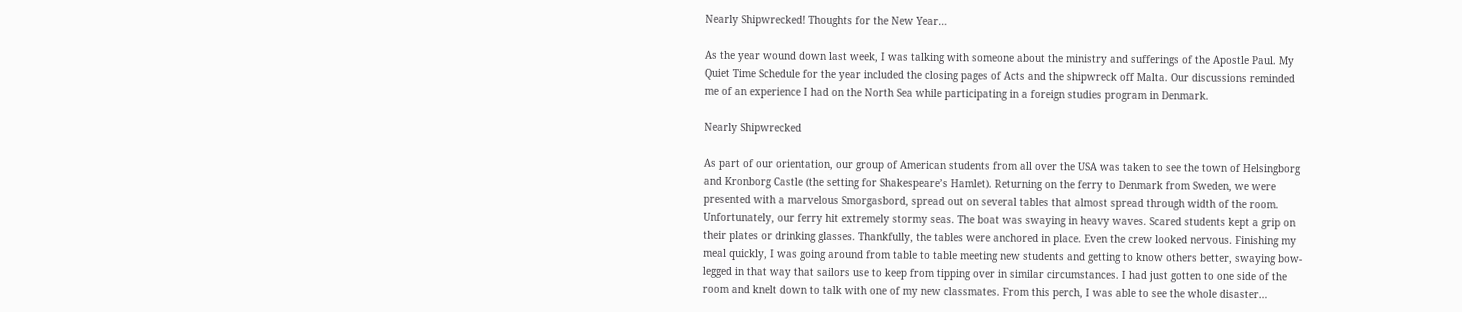Nearly Shipwrecked! Thoughts for the New Year…

As the year wound down last week, I was talking with someone about the ministry and sufferings of the Apostle Paul. My Quiet Time Schedule for the year included the closing pages of Acts and the shipwreck off Malta. Our discussions reminded me of an experience I had on the North Sea while participating in a foreign studies program in Denmark.

Nearly Shipwrecked

As part of our orientation, our group of American students from all over the USA was taken to see the town of Helsingborg and Kronborg Castle (the setting for Shakespeare’s Hamlet). Returning on the ferry to Denmark from Sweden, we were presented with a marvelous Smorgasbord, spread out on several tables that almost spread through width of the room. Unfortunately, our ferry hit extremely stormy seas. The boat was swaying in heavy waves. Scared students kept a grip on their plates or drinking glasses. Thankfully, the tables were anchored in place. Even the crew looked nervous. Finishing my meal quickly, I was going around from table to table meeting new students and getting to know others better, swaying bow-legged in that way that sailors use to keep from tipping over in similar circumstances. I had just gotten to one side of the room and knelt down to talk with one of my new classmates. From this perch, I was able to see the whole disaster…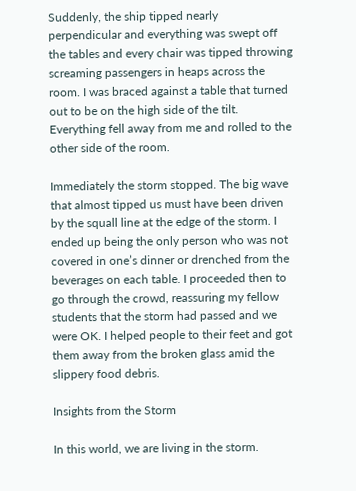Suddenly, the ship tipped nearly perpendicular and everything was swept off the tables and every chair was tipped throwing screaming passengers in heaps across the room. I was braced against a table that turned out to be on the high side of the tilt. Everything fell away from me and rolled to the other side of the room.

Immediately the storm stopped. The big wave that almost tipped us must have been driven by the squall line at the edge of the storm. I ended up being the only person who was not covered in one’s dinner or drenched from the beverages on each table. I proceeded then to go through the crowd, reassuring my fellow students that the storm had passed and we were OK. I helped people to their feet and got them away from the broken glass amid the slippery food debris.

Insights from the Storm

In this world, we are living in the storm.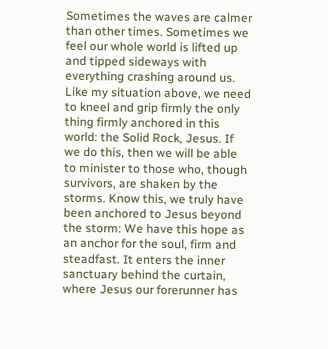Sometimes the waves are calmer than other times. Sometimes we feel our whole world is lifted up and tipped sideways with everything crashing around us. Like my situation above, we need to kneel and grip firmly the only thing firmly anchored in this world: the Solid Rock, Jesus. If we do this, then we will be able to minister to those who, though survivors, are shaken by the storms. Know this, we truly have been anchored to Jesus beyond the storm: We have this hope as an anchor for the soul, firm and steadfast. It enters the inner sanctuary behind the curtain, where Jesus our forerunner has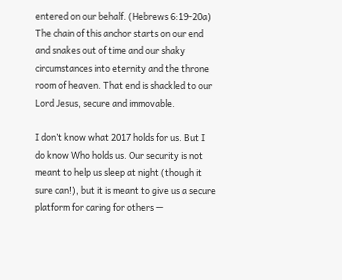entered on our behalf. (Hebrews 6:19-20a) The chain of this anchor starts on our end and snakes out of time and our shaky circumstances into eternity and the throne room of heaven. That end is shackled to our Lord Jesus, secure and immovable.

I don’t know what 2017 holds for us. But I do know Who holds us. Our security is not meant to help us sleep at night (though it sure can!), but it is meant to give us a secure platform for caring for others —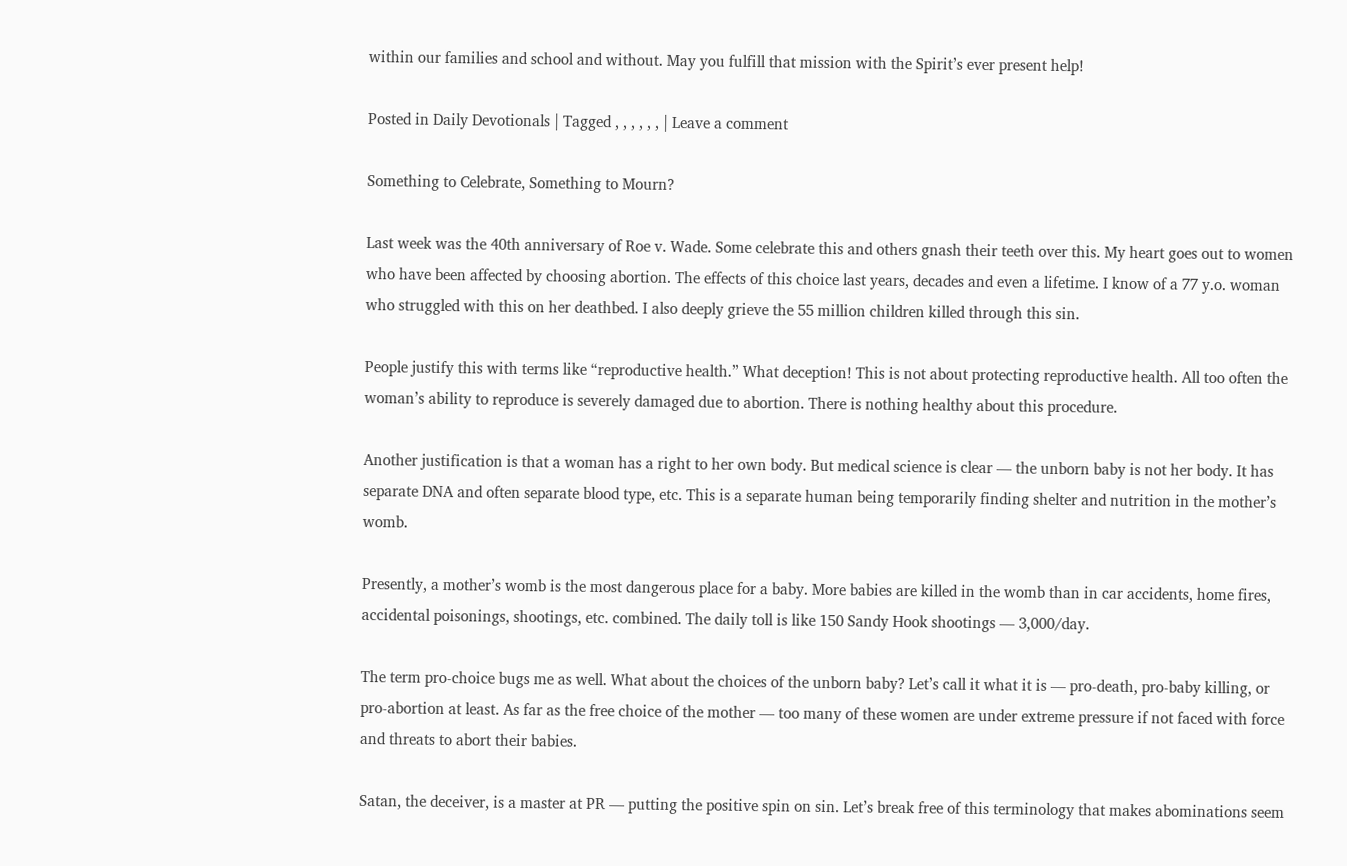within our families and school and without. May you fulfill that mission with the Spirit’s ever present help!

Posted in Daily Devotionals | Tagged , , , , , , | Leave a comment

Something to Celebrate, Something to Mourn?

Last week was the 40th anniversary of Roe v. Wade. Some celebrate this and others gnash their teeth over this. My heart goes out to women who have been affected by choosing abortion. The effects of this choice last years, decades and even a lifetime. I know of a 77 y.o. woman who struggled with this on her deathbed. I also deeply grieve the 55 million children killed through this sin.

People justify this with terms like “reproductive health.” What deception! This is not about protecting reproductive health. All too often the woman’s ability to reproduce is severely damaged due to abortion. There is nothing healthy about this procedure.

Another justification is that a woman has a right to her own body. But medical science is clear — the unborn baby is not her body. It has separate DNA and often separate blood type, etc. This is a separate human being temporarily finding shelter and nutrition in the mother’s womb.

Presently, a mother’s womb is the most dangerous place for a baby. More babies are killed in the womb than in car accidents, home fires, accidental poisonings, shootings, etc. combined. The daily toll is like 150 Sandy Hook shootings — 3,000/day.

The term pro-choice bugs me as well. What about the choices of the unborn baby? Let’s call it what it is — pro-death, pro-baby killing, or pro-abortion at least. As far as the free choice of the mother — too many of these women are under extreme pressure if not faced with force and threats to abort their babies.

Satan, the deceiver, is a master at PR — putting the positive spin on sin. Let’s break free of this terminology that makes abominations seem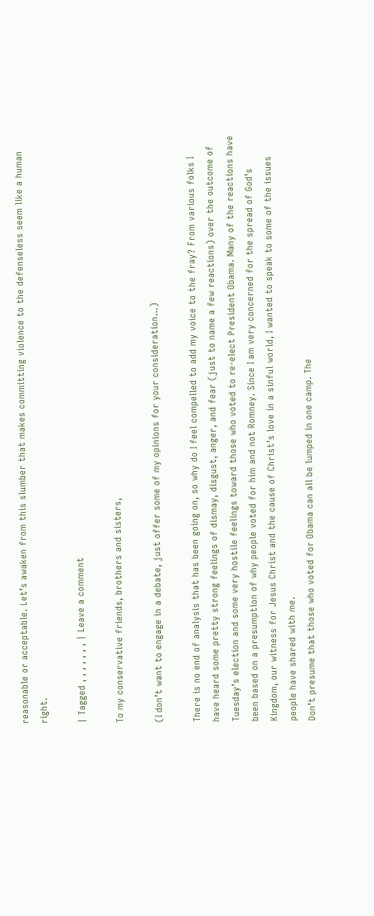reasonable or acceptable. Let’s awaken from this slumber that makes committing violence to the defenseless seem like a human right.

| Tagged , , , , , , , | Leave a comment

To my conservative friends, brothers and sisters,

(I don’t want to engage in a debate, just offer some of my opinions for your consideration…)

There is no end of analysis that has been going on, so why do I feel compelled to add my voice to the fray? From various folks I have heard some pretty strong feelings of dismay, disgust, anger, and fear (just to name a few reactions) over the outcome of Tuesday’s election and some very hostile feelings toward those who voted to re-elect President Obama. Many of the reactions have been based on a presumption of why people voted for him and not Romney. Since I am very concerned for the spread of God’s Kingdom, our witness for Jesus Christ and the cause of Christ’s love in a sinful world, I wanted to speak to some of the issues people have shared with me.
Don’t presume that those who voted for Obama can all be lumped in one camp. The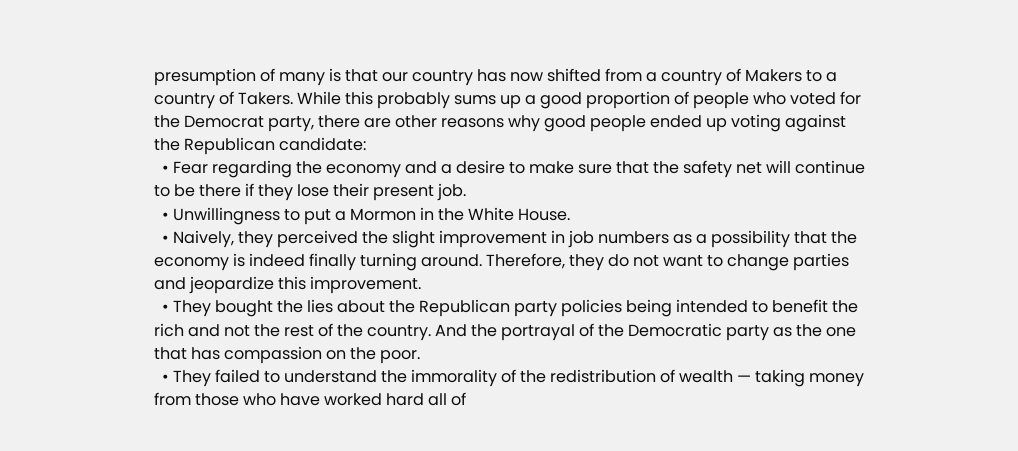presumption of many is that our country has now shifted from a country of Makers to a country of Takers. While this probably sums up a good proportion of people who voted for the Democrat party, there are other reasons why good people ended up voting against the Republican candidate:
  • Fear regarding the economy and a desire to make sure that the safety net will continue to be there if they lose their present job.
  • Unwillingness to put a Mormon in the White House.
  • Naively, they perceived the slight improvement in job numbers as a possibility that the economy is indeed finally turning around. Therefore, they do not want to change parties and jeopardize this improvement.
  • They bought the lies about the Republican party policies being intended to benefit the rich and not the rest of the country. And the portrayal of the Democratic party as the one that has compassion on the poor.
  • They failed to understand the immorality of the redistribution of wealth — taking money from those who have worked hard all of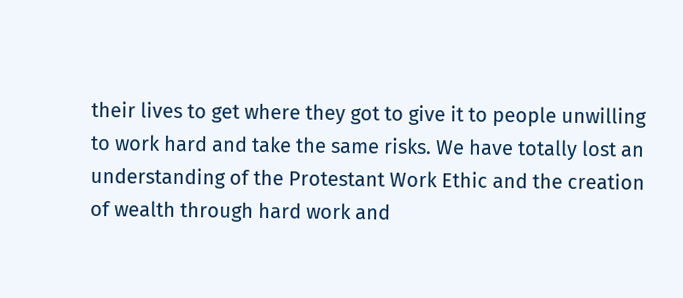their lives to get where they got to give it to people unwilling to work hard and take the same risks. We have totally lost an understanding of the Protestant Work Ethic and the creation of wealth through hard work and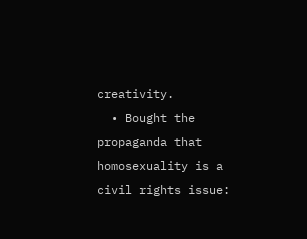creativity.
  • Bought the propaganda that homosexuality is a civil rights issue: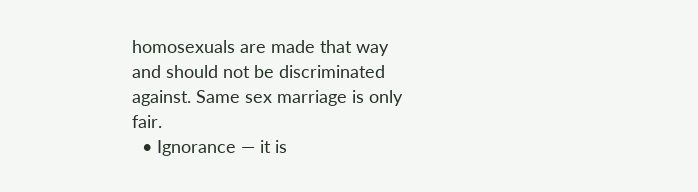homosexuals are made that way and should not be discriminated against. Same sex marriage is only fair.
  • Ignorance — it is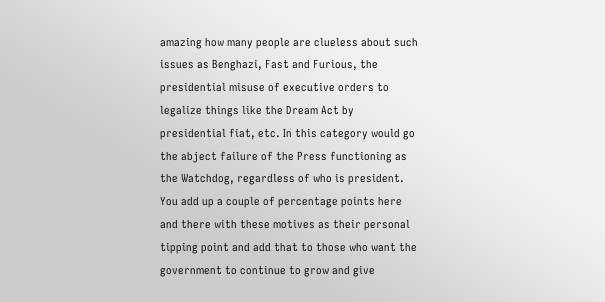amazing how many people are clueless about such issues as Benghazi, Fast and Furious, the presidential misuse of executive orders to legalize things like the Dream Act by presidential fiat, etc. In this category would go the abject failure of the Press functioning as the Watchdog, regardless of who is president.
You add up a couple of percentage points here and there with these motives as their personal tipping point and add that to those who want the government to continue to grow and give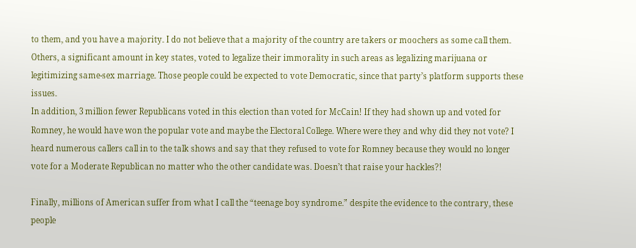to them, and you have a majority. I do not believe that a majority of the country are takers or moochers as some call them. Others, a significant amount in key states, voted to legalize their immorality in such areas as legalizing marijuana or legitimizing same-sex marriage. Those people could be expected to vote Democratic, since that party’s platform supports these issues.
In addition, 3 million fewer Republicans voted in this election than voted for McCain! If they had shown up and voted for Romney, he would have won the popular vote and maybe the Electoral College. Where were they and why did they not vote? I heard numerous callers call in to the talk shows and say that they refused to vote for Romney because they would no longer vote for a Moderate Republican no matter who the other candidate was. Doesn’t that raise your hackles?!

Finally, millions of American suffer from what I call the “teenage boy syndrome.” despite the evidence to the contrary, these people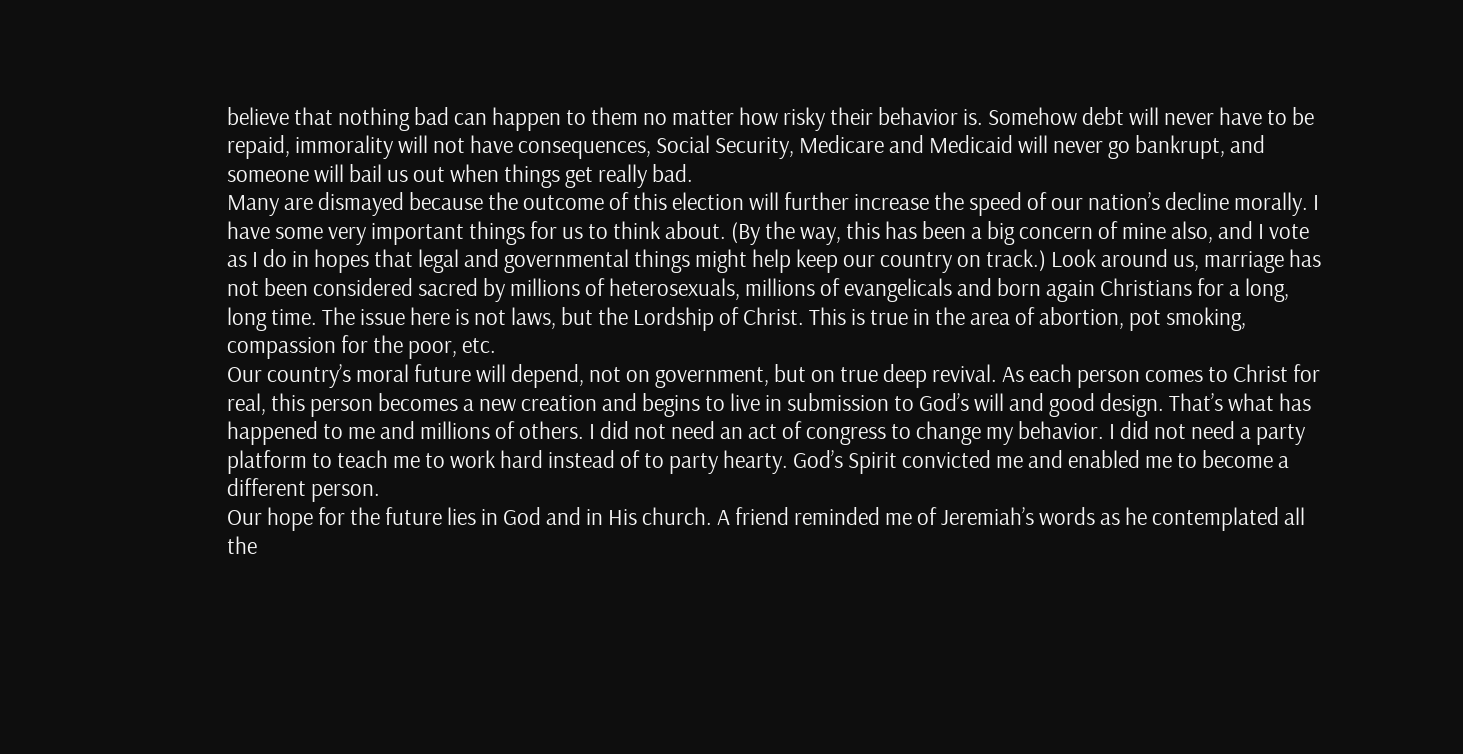believe that nothing bad can happen to them no matter how risky their behavior is. Somehow debt will never have to be repaid, immorality will not have consequences, Social Security, Medicare and Medicaid will never go bankrupt, and someone will bail us out when things get really bad.
Many are dismayed because the outcome of this election will further increase the speed of our nation’s decline morally. I have some very important things for us to think about. (By the way, this has been a big concern of mine also, and I vote as I do in hopes that legal and governmental things might help keep our country on track.) Look around us, marriage has not been considered sacred by millions of heterosexuals, millions of evangelicals and born again Christians for a long, long time. The issue here is not laws, but the Lordship of Christ. This is true in the area of abortion, pot smoking, compassion for the poor, etc.
Our country’s moral future will depend, not on government, but on true deep revival. As each person comes to Christ for real, this person becomes a new creation and begins to live in submission to God’s will and good design. That’s what has happened to me and millions of others. I did not need an act of congress to change my behavior. I did not need a party platform to teach me to work hard instead of to party hearty. God’s Spirit convicted me and enabled me to become a different person.
Our hope for the future lies in God and in His church. A friend reminded me of Jeremiah’s words as he contemplated all the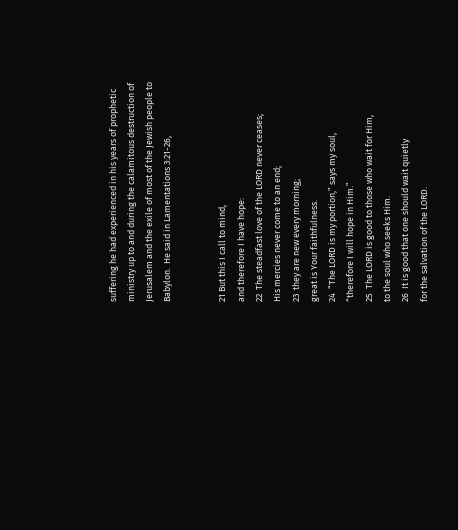suffering he had experienced in his years of prophetic ministry up to and during the calamitous destruction of Jerusalem and the exile of most of the Jewish people to Babylon.  He said in Lamentations 3:21-26,


21 But this I call to mind,
and therefore I have hope:
22  The steadfast love of the LORD never ceases;
His mercies never come to an end;
23  they are new every morning;
great is Your faithfulness.
24  “The LORD is my portion,” says my soul,
“therefore I will hope in Him.”
25  The LORD is good to those who wait for Him,
to the soul who seeks Him.
26  It is good that one should wait quietly
for the salvation of the LORD.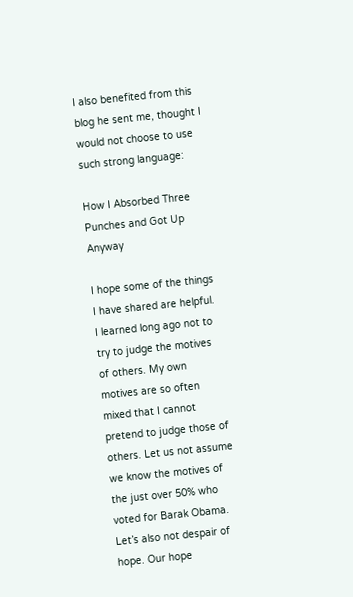I also benefited from this blog he sent me, thought I would not choose to use such strong language:

How I Absorbed Three Punches and Got Up Anyway

I hope some of the things I have shared are helpful. I learned long ago not to try to judge the motives of others. My own motives are so often mixed that I cannot pretend to judge those of others. Let us not assume we know the motives of the just over 50% who voted for Barak Obama. Let’s also not despair of hope. Our hope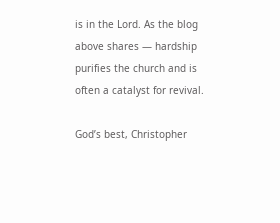is in the Lord. As the blog above shares — hardship purifies the church and is often a catalyst for revival.

God’s best, Christopher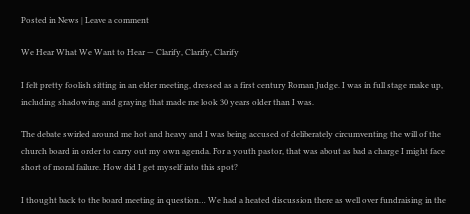Posted in News | Leave a comment

We Hear What We Want to Hear — Clarify, Clarify, Clarify

I felt pretty foolish sitting in an elder meeting, dressed as a first century Roman Judge. I was in full stage make up, including shadowing and graying that made me look 30 years older than I was.

The debate swirled around me hot and heavy and I was being accused of deliberately circumventing the will of the church board in order to carry out my own agenda. For a youth pastor, that was about as bad a charge I might face short of moral failure. How did I get myself into this spot?

I thought back to the board meeting in question… We had a heated discussion there as well over fundraising in the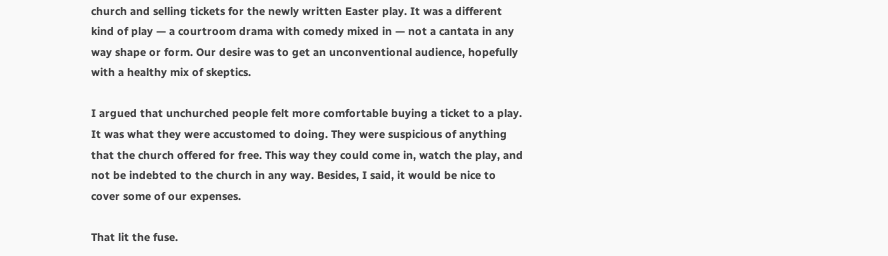church and selling tickets for the newly written Easter play. It was a different kind of play — a courtroom drama with comedy mixed in — not a cantata in any way shape or form. Our desire was to get an unconventional audience, hopefully with a healthy mix of skeptics.

I argued that unchurched people felt more comfortable buying a ticket to a play. It was what they were accustomed to doing. They were suspicious of anything that the church offered for free. This way they could come in, watch the play, and not be indebted to the church in any way. Besides, I said, it would be nice to cover some of our expenses.

That lit the fuse.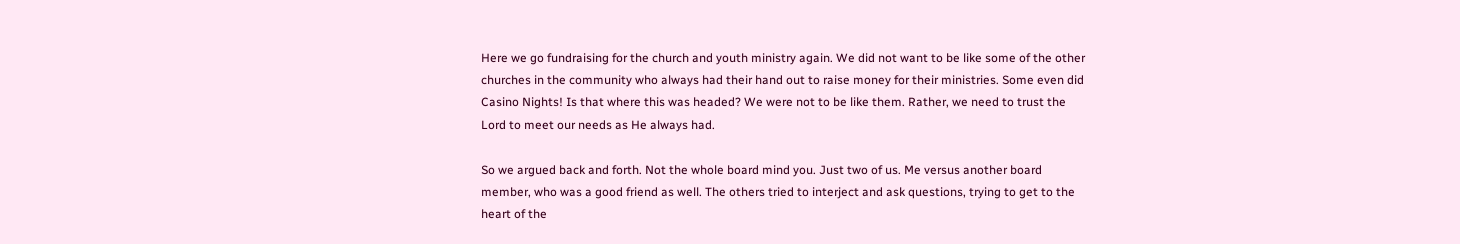Here we go fundraising for the church and youth ministry again. We did not want to be like some of the other churches in the community who always had their hand out to raise money for their ministries. Some even did Casino Nights! Is that where this was headed? We were not to be like them. Rather, we need to trust the Lord to meet our needs as He always had.

So we argued back and forth. Not the whole board mind you. Just two of us. Me versus another board member, who was a good friend as well. The others tried to interject and ask questions, trying to get to the heart of the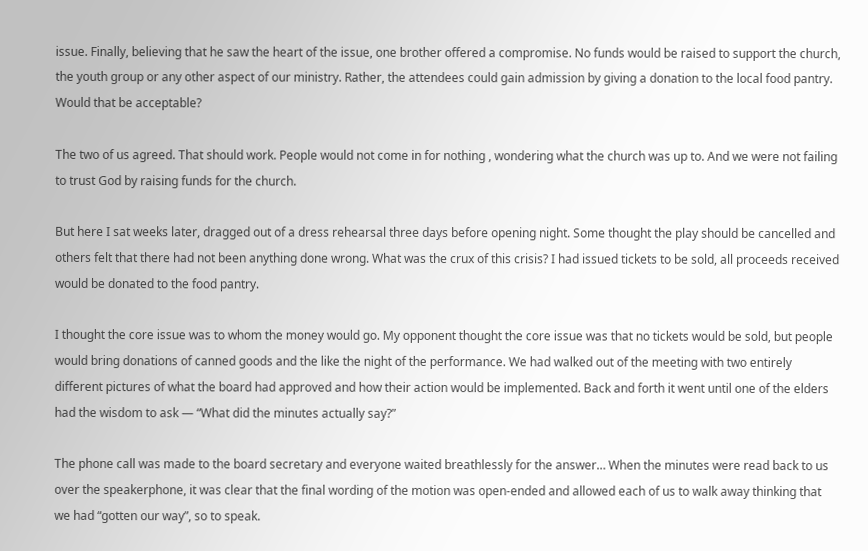issue. Finally, believing that he saw the heart of the issue, one brother offered a compromise. No funds would be raised to support the church, the youth group or any other aspect of our ministry. Rather, the attendees could gain admission by giving a donation to the local food pantry. Would that be acceptable?

The two of us agreed. That should work. People would not come in for nothing , wondering what the church was up to. And we were not failing to trust God by raising funds for the church.

But here I sat weeks later, dragged out of a dress rehearsal three days before opening night. Some thought the play should be cancelled and others felt that there had not been anything done wrong. What was the crux of this crisis? I had issued tickets to be sold, all proceeds received would be donated to the food pantry.

I thought the core issue was to whom the money would go. My opponent thought the core issue was that no tickets would be sold, but people would bring donations of canned goods and the like the night of the performance. We had walked out of the meeting with two entirely different pictures of what the board had approved and how their action would be implemented. Back and forth it went until one of the elders had the wisdom to ask — “What did the minutes actually say?”

The phone call was made to the board secretary and everyone waited breathlessly for the answer… When the minutes were read back to us over the speakerphone, it was clear that the final wording of the motion was open-ended and allowed each of us to walk away thinking that we had “gotten our way”, so to speak.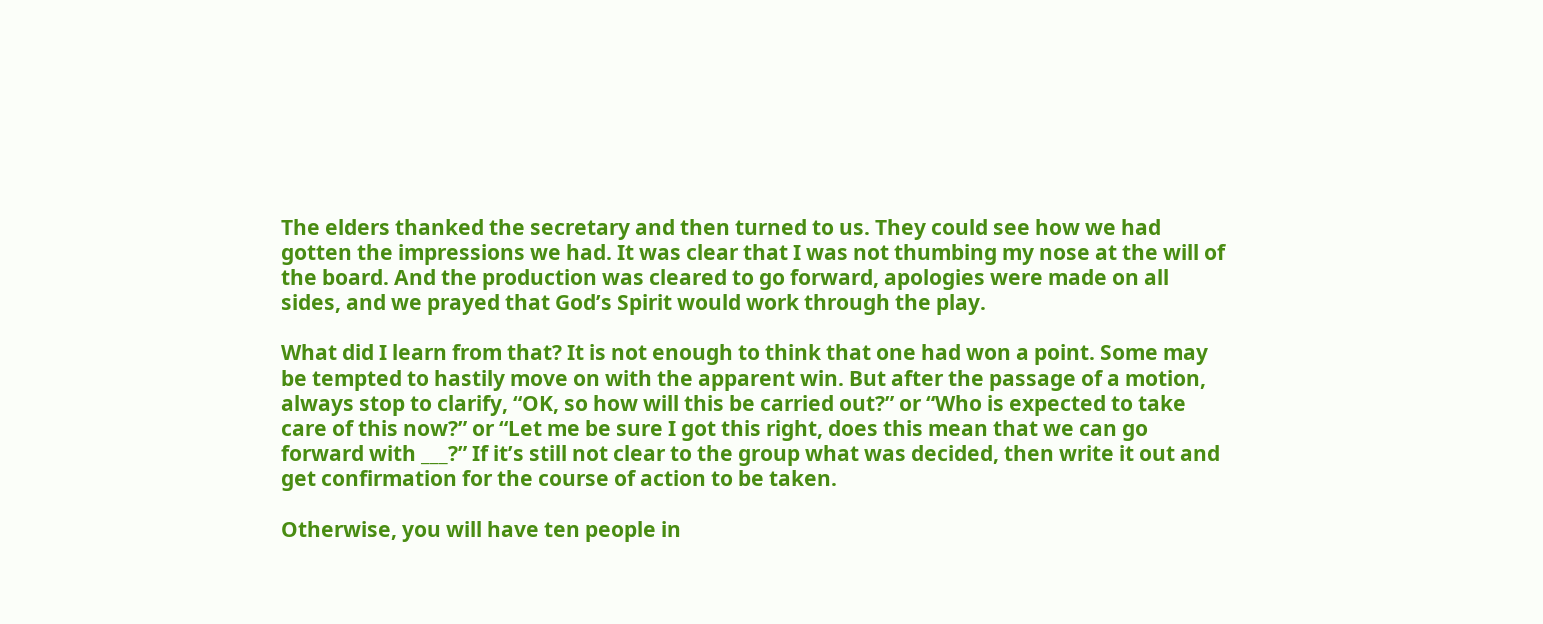The elders thanked the secretary and then turned to us. They could see how we had gotten the impressions we had. It was clear that I was not thumbing my nose at the will of the board. And the production was cleared to go forward, apologies were made on all sides, and we prayed that God’s Spirit would work through the play.

What did I learn from that? It is not enough to think that one had won a point. Some may be tempted to hastily move on with the apparent win. But after the passage of a motion, always stop to clarify, “OK, so how will this be carried out?” or “Who is expected to take care of this now?” or “Let me be sure I got this right, does this mean that we can go forward with ___?” If it’s still not clear to the group what was decided, then write it out and get confirmation for the course of action to be taken.

Otherwise, you will have ten people in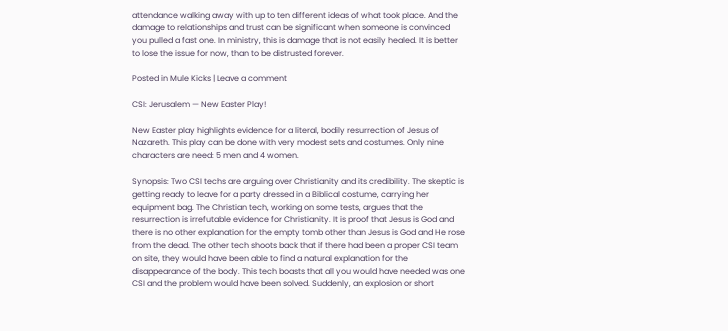attendance walking away with up to ten different ideas of what took place. And the damage to relationships and trust can be significant when someone is convinced you pulled a fast one. In ministry, this is damage that is not easily healed. It is better to lose the issue for now, than to be distrusted forever.

Posted in Mule Kicks | Leave a comment

CSI: Jerusalem — New Easter Play!

New Easter play highlights evidence for a literal, bodily resurrection of Jesus of Nazareth. This play can be done with very modest sets and costumes. Only nine characters are need: 5 men and 4 women.

Synopsis: Two CSI techs are arguing over Christianity and its credibility. The skeptic is getting ready to leave for a party dressed in a Biblical costume, carrying her equipment bag. The Christian tech, working on some tests, argues that the resurrection is irrefutable evidence for Christianity. It is proof that Jesus is God and there is no other explanation for the empty tomb other than Jesus is God and He rose from the dead. The other tech shoots back that if there had been a proper CSI team on site, they would have been able to find a natural explanation for the disappearance of the body. This tech boasts that all you would have needed was one CSI and the problem would have been solved. Suddenly, an explosion or short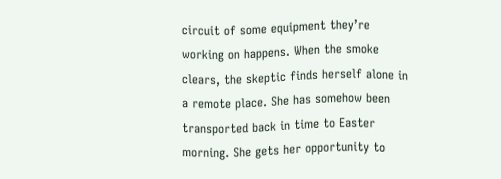circuit of some equipment they’re working on happens. When the smoke clears, the skeptic finds herself alone in a remote place. She has somehow been transported back in time to Easter morning. She gets her opportunity to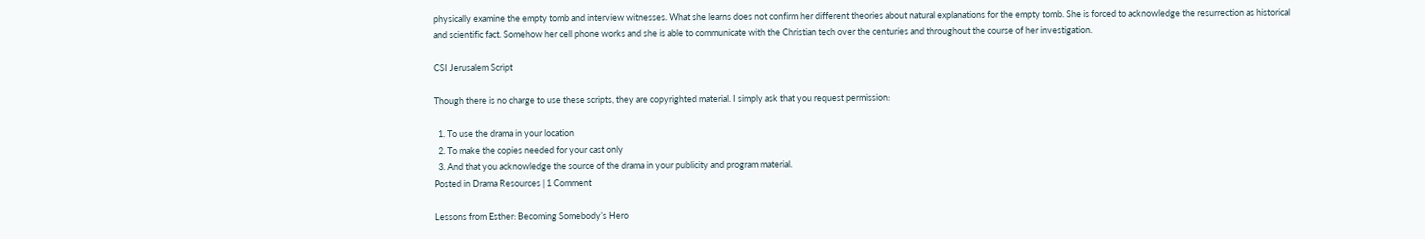physically examine the empty tomb and interview witnesses. What she learns does not confirm her different theories about natural explanations for the empty tomb. She is forced to acknowledge the resurrection as historical and scientific fact. Somehow her cell phone works and she is able to communicate with the Christian tech over the centuries and throughout the course of her investigation.

CSI Jerusalem Script

Though there is no charge to use these scripts, they are copyrighted material. I simply ask that you request permission:

  1. To use the drama in your location
  2. To make the copies needed for your cast only
  3. And that you acknowledge the source of the drama in your publicity and program material.
Posted in Drama Resources | 1 Comment

Lessons from Esther: Becoming Somebody’s Hero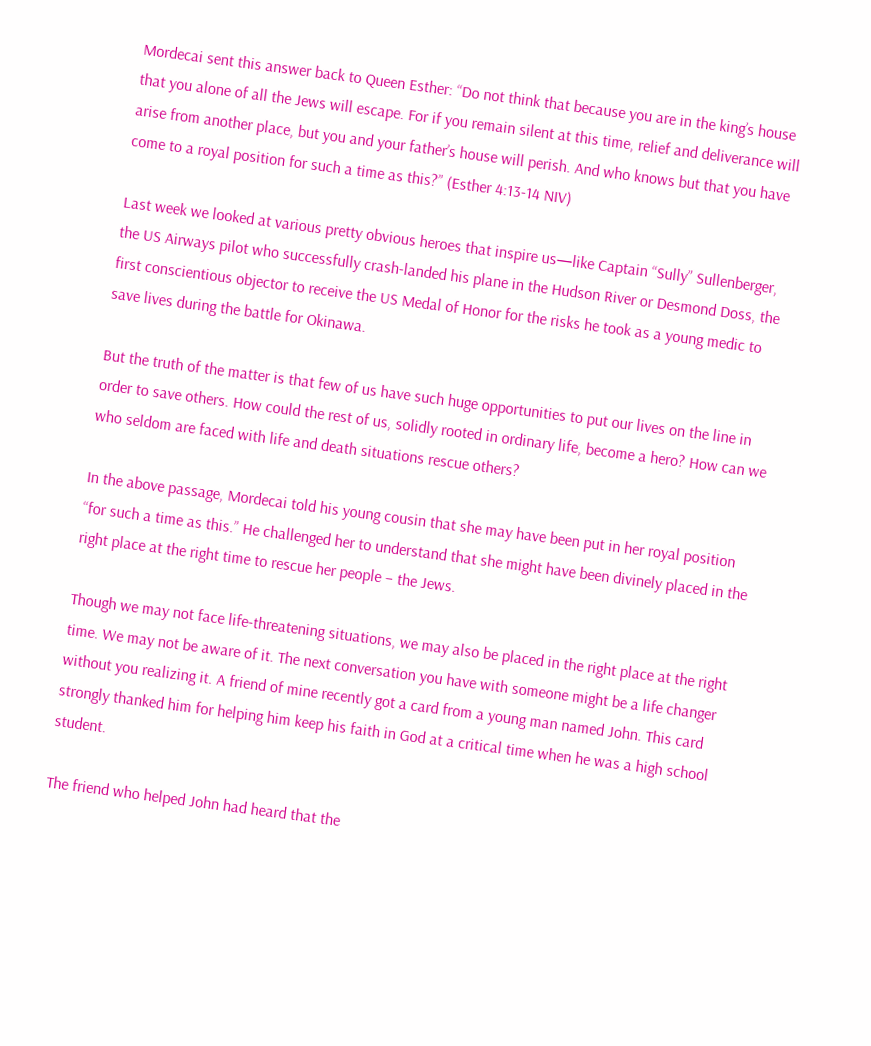Mordecai sent this answer back to Queen Esther: “Do not think that because you are in the king’s house that you alone of all the Jews will escape. For if you remain silent at this time, relief and deliverance will arise from another place, but you and your father’s house will perish. And who knows but that you have come to a royal position for such a time as this?” (Esther 4:13-14 NIV)

Last week we looked at various pretty obvious heroes that inspire us—like Captain “Sully” Sullenberger, the US Airways pilot who successfully crash-landed his plane in the Hudson River or Desmond Doss, the first conscientious objector to receive the US Medal of Honor for the risks he took as a young medic to save lives during the battle for Okinawa.

But the truth of the matter is that few of us have such huge opportunities to put our lives on the line in order to save others. How could the rest of us, solidly rooted in ordinary life, become a hero? How can we who seldom are faced with life and death situations rescue others?

In the above passage, Mordecai told his young cousin that she may have been put in her royal position “for such a time as this.” He challenged her to understand that she might have been divinely placed in the right place at the right time to rescue her people – the Jews.

Though we may not face life-threatening situations, we may also be placed in the right place at the right time. We may not be aware of it. The next conversation you have with someone might be a life changer without you realizing it. A friend of mine recently got a card from a young man named John. This card strongly thanked him for helping him keep his faith in God at a critical time when he was a high school student.

The friend who helped John had heard that the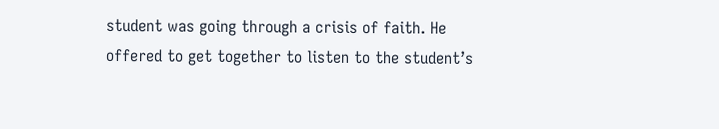student was going through a crisis of faith. He offered to get together to listen to the student’s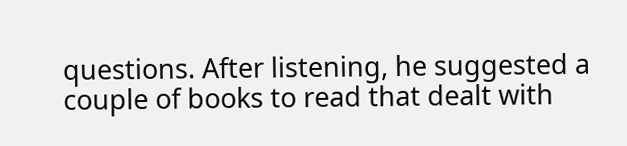questions. After listening, he suggested a couple of books to read that dealt with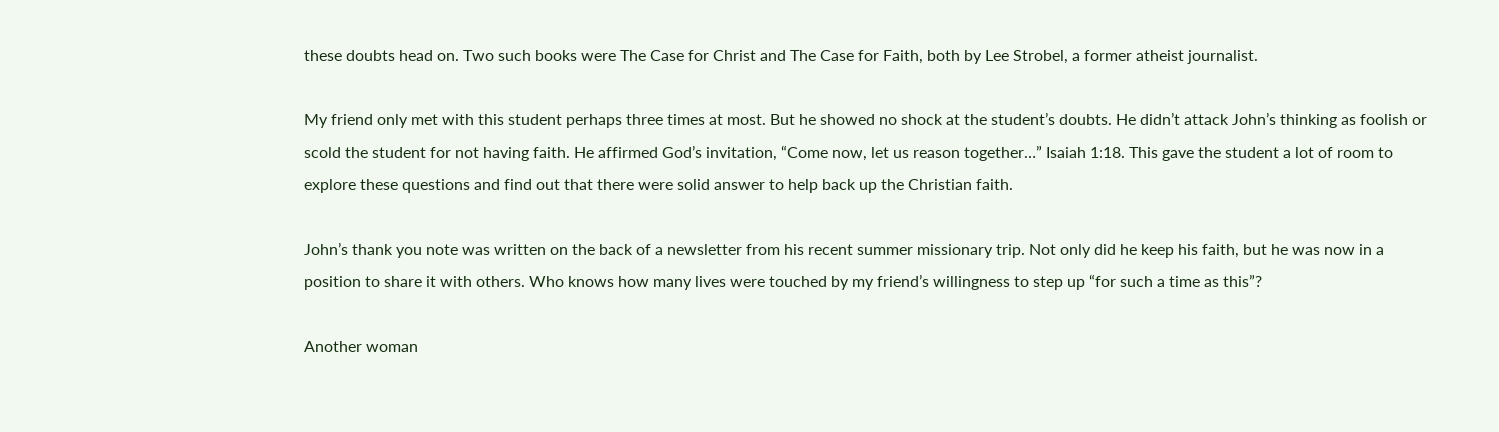these doubts head on. Two such books were The Case for Christ and The Case for Faith, both by Lee Strobel, a former atheist journalist.

My friend only met with this student perhaps three times at most. But he showed no shock at the student’s doubts. He didn’t attack John’s thinking as foolish or scold the student for not having faith. He affirmed God’s invitation, “Come now, let us reason together…” Isaiah 1:18. This gave the student a lot of room to explore these questions and find out that there were solid answer to help back up the Christian faith.

John’s thank you note was written on the back of a newsletter from his recent summer missionary trip. Not only did he keep his faith, but he was now in a position to share it with others. Who knows how many lives were touched by my friend’s willingness to step up “for such a time as this”?

Another woman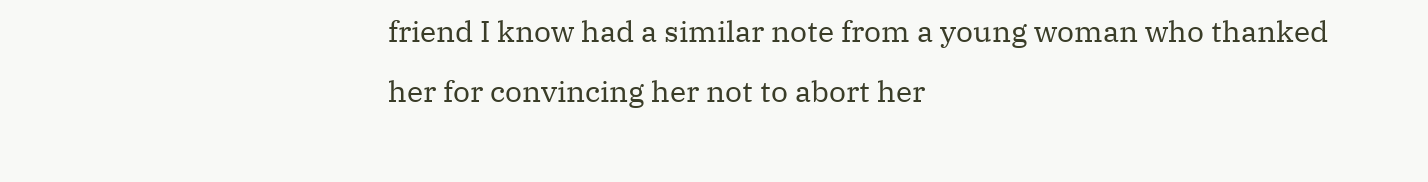friend I know had a similar note from a young woman who thanked her for convincing her not to abort her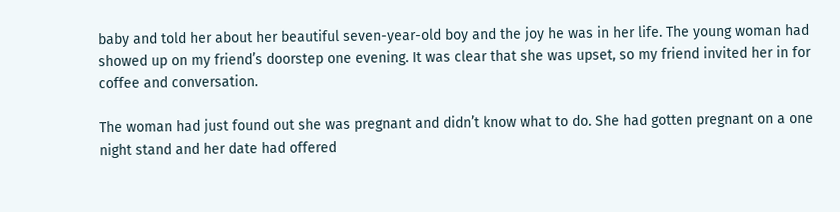baby and told her about her beautiful seven-year-old boy and the joy he was in her life. The young woman had showed up on my friend’s doorstep one evening. It was clear that she was upset, so my friend invited her in for coffee and conversation.

The woman had just found out she was pregnant and didn’t know what to do. She had gotten pregnant on a one night stand and her date had offered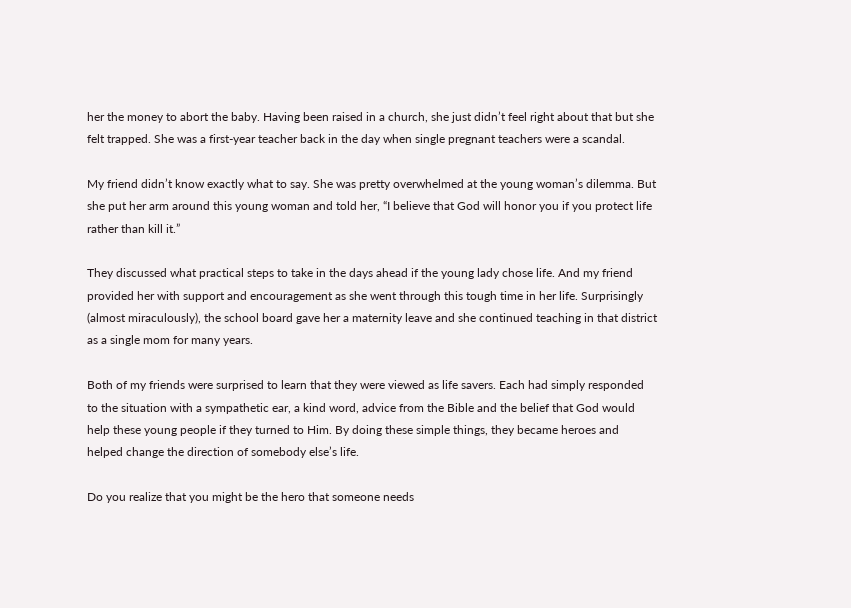her the money to abort the baby. Having been raised in a church, she just didn’t feel right about that but she felt trapped. She was a first-year teacher back in the day when single pregnant teachers were a scandal.

My friend didn’t know exactly what to say. She was pretty overwhelmed at the young woman’s dilemma. But she put her arm around this young woman and told her, “I believe that God will honor you if you protect life rather than kill it.”

They discussed what practical steps to take in the days ahead if the young lady chose life. And my friend provided her with support and encouragement as she went through this tough time in her life. Surprisingly (almost miraculously), the school board gave her a maternity leave and she continued teaching in that district as a single mom for many years.

Both of my friends were surprised to learn that they were viewed as life savers. Each had simply responded to the situation with a sympathetic ear, a kind word, advice from the Bible and the belief that God would help these young people if they turned to Him. By doing these simple things, they became heroes and helped change the direction of somebody else’s life.

Do you realize that you might be the hero that someone needs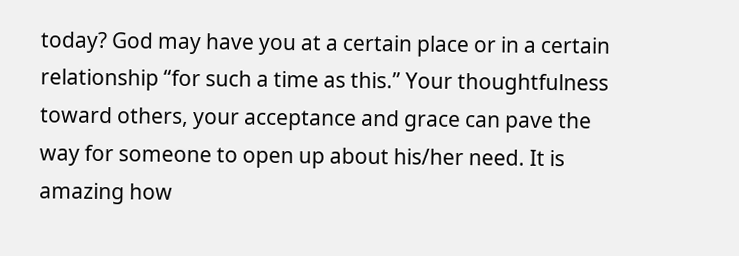today? God may have you at a certain place or in a certain relationship “for such a time as this.” Your thoughtfulness toward others, your acceptance and grace can pave the way for someone to open up about his/her need. It is amazing how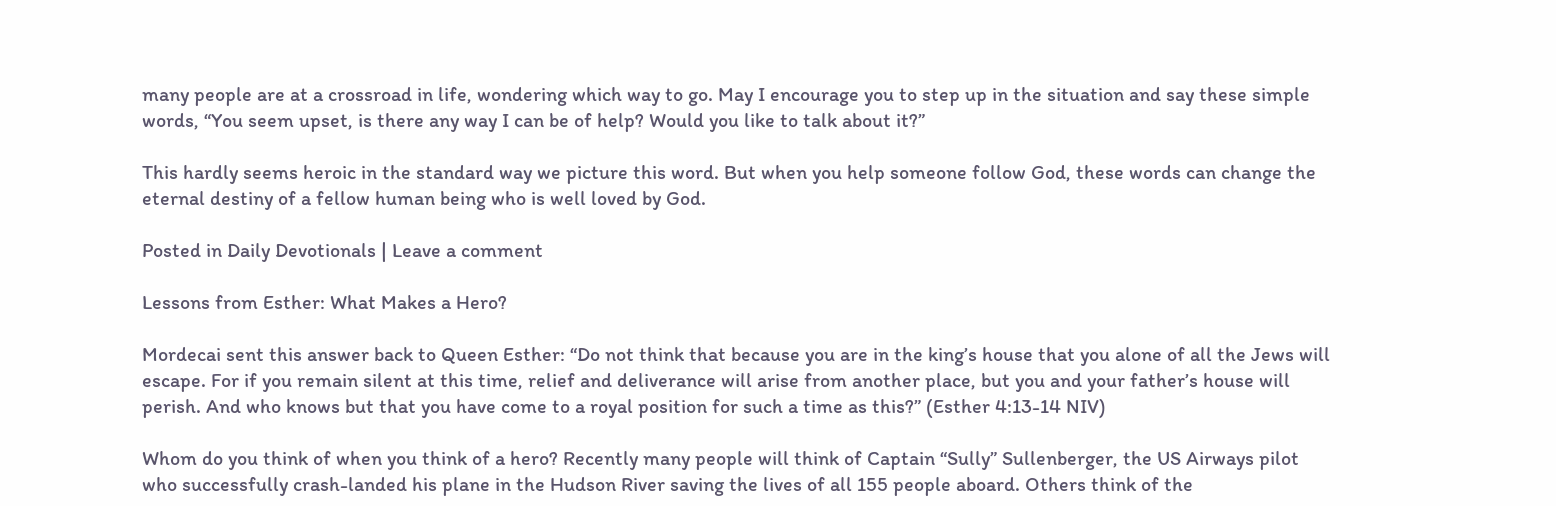many people are at a crossroad in life, wondering which way to go. May I encourage you to step up in the situation and say these simple words, “You seem upset, is there any way I can be of help? Would you like to talk about it?”

This hardly seems heroic in the standard way we picture this word. But when you help someone follow God, these words can change the eternal destiny of a fellow human being who is well loved by God.

Posted in Daily Devotionals | Leave a comment

Lessons from Esther: What Makes a Hero?

Mordecai sent this answer back to Queen Esther: “Do not think that because you are in the king’s house that you alone of all the Jews will escape. For if you remain silent at this time, relief and deliverance will arise from another place, but you and your father’s house will perish. And who knows but that you have come to a royal position for such a time as this?” (Esther 4:13-14 NIV)

Whom do you think of when you think of a hero? Recently many people will think of Captain “Sully” Sullenberger, the US Airways pilot who successfully crash-landed his plane in the Hudson River saving the lives of all 155 people aboard. Others think of the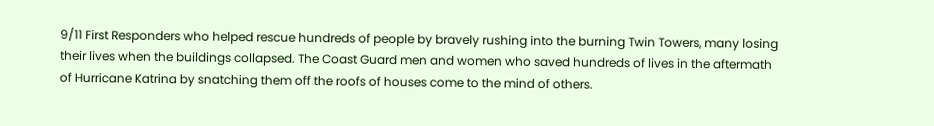9/11 First Responders who helped rescue hundreds of people by bravely rushing into the burning Twin Towers, many losing their lives when the buildings collapsed. The Coast Guard men and women who saved hundreds of lives in the aftermath of Hurricane Katrina by snatching them off the roofs of houses come to the mind of others.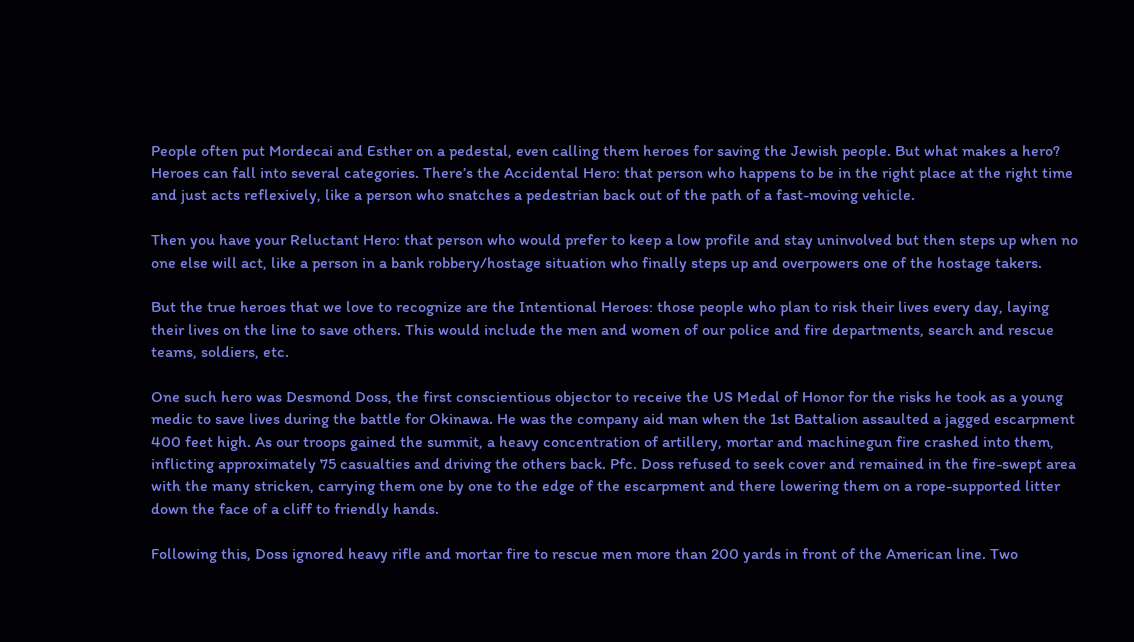People often put Mordecai and Esther on a pedestal, even calling them heroes for saving the Jewish people. But what makes a hero? Heroes can fall into several categories. There’s the Accidental Hero: that person who happens to be in the right place at the right time and just acts reflexively, like a person who snatches a pedestrian back out of the path of a fast-moving vehicle.

Then you have your Reluctant Hero: that person who would prefer to keep a low profile and stay uninvolved but then steps up when no one else will act, like a person in a bank robbery/hostage situation who finally steps up and overpowers one of the hostage takers.

But the true heroes that we love to recognize are the Intentional Heroes: those people who plan to risk their lives every day, laying their lives on the line to save others. This would include the men and women of our police and fire departments, search and rescue teams, soldiers, etc.

One such hero was Desmond Doss, the first conscientious objector to receive the US Medal of Honor for the risks he took as a young medic to save lives during the battle for Okinawa. He was the company aid man when the 1st Battalion assaulted a jagged escarpment 400 feet high. As our troops gained the summit, a heavy concentration of artillery, mortar and machinegun fire crashed into them, inflicting approximately 75 casualties and driving the others back. Pfc. Doss refused to seek cover and remained in the fire-swept area with the many stricken, carrying them one by one to the edge of the escarpment and there lowering them on a rope-supported litter down the face of a cliff to friendly hands.

Following this, Doss ignored heavy rifle and mortar fire to rescue men more than 200 yards in front of the American line. Two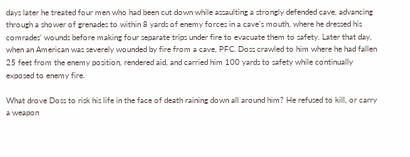days later he treated four men who had been cut down while assaulting a strongly defended cave, advancing through a shower of grenades to within 8 yards of enemy forces in a cave’s mouth, where he dressed his comrades’ wounds before making four separate trips under fire to evacuate them to safety. Later that day, when an American was severely wounded by fire from a cave, PFC. Doss crawled to him where he had fallen 25 feet from the enemy position, rendered aid, and carried him 100 yards to safety while continually exposed to enemy fire.

What drove Doss to risk his life in the face of death raining down all around him? He refused to kill, or carry a weapon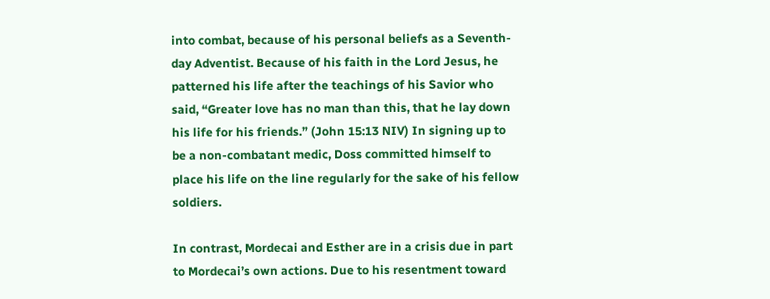into combat, because of his personal beliefs as a Seventh-day Adventist. Because of his faith in the Lord Jesus, he patterned his life after the teachings of his Savior who said, “Greater love has no man than this, that he lay down his life for his friends.” (John 15:13 NIV) In signing up to be a non-combatant medic, Doss committed himself to place his life on the line regularly for the sake of his fellow soldiers.

In contrast, Mordecai and Esther are in a crisis due in part to Mordecai’s own actions. Due to his resentment toward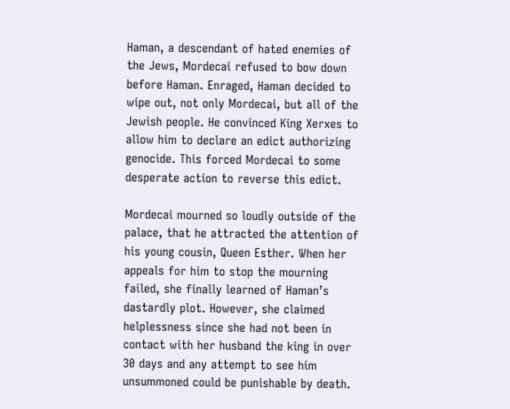Haman, a descendant of hated enemies of the Jews, Mordecai refused to bow down before Haman. Enraged, Haman decided to wipe out, not only Mordecai, but all of the Jewish people. He convinced King Xerxes to allow him to declare an edict authorizing genocide. This forced Mordecai to some desperate action to reverse this edict.

Mordecai mourned so loudly outside of the palace, that he attracted the attention of his young cousin, Queen Esther. When her appeals for him to stop the mourning failed, she finally learned of Haman’s dastardly plot. However, she claimed helplessness since she had not been in contact with her husband the king in over 30 days and any attempt to see him unsummoned could be punishable by death.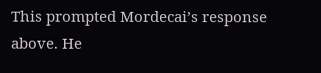This prompted Mordecai’s response above. He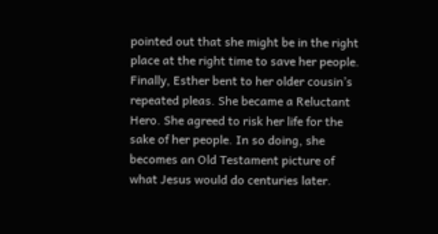pointed out that she might be in the right place at the right time to save her people. Finally, Esther bent to her older cousin’s repeated pleas. She became a Reluctant Hero. She agreed to risk her life for the sake of her people. In so doing, she becomes an Old Testament picture of what Jesus would do centuries later.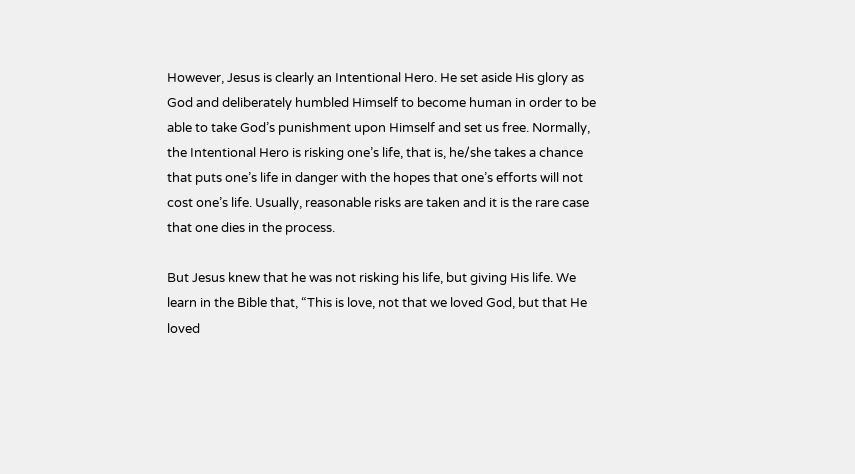However, Jesus is clearly an Intentional Hero. He set aside His glory as God and deliberately humbled Himself to become human in order to be able to take God’s punishment upon Himself and set us free. Normally, the Intentional Hero is risking one’s life, that is, he/she takes a chance that puts one’s life in danger with the hopes that one’s efforts will not cost one’s life. Usually, reasonable risks are taken and it is the rare case that one dies in the process.

But Jesus knew that he was not risking his life, but giving His life. We learn in the Bible that, “This is love, not that we loved God, but that He loved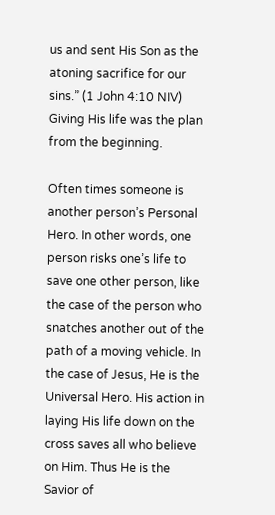us and sent His Son as the atoning sacrifice for our sins.” (1 John 4:10 NIV) Giving His life was the plan from the beginning.

Often times someone is another person’s Personal Hero. In other words, one person risks one’s life to save one other person, like the case of the person who snatches another out of the path of a moving vehicle. In the case of Jesus, He is the Universal Hero. His action in laying His life down on the cross saves all who believe on Him. Thus He is the Savior of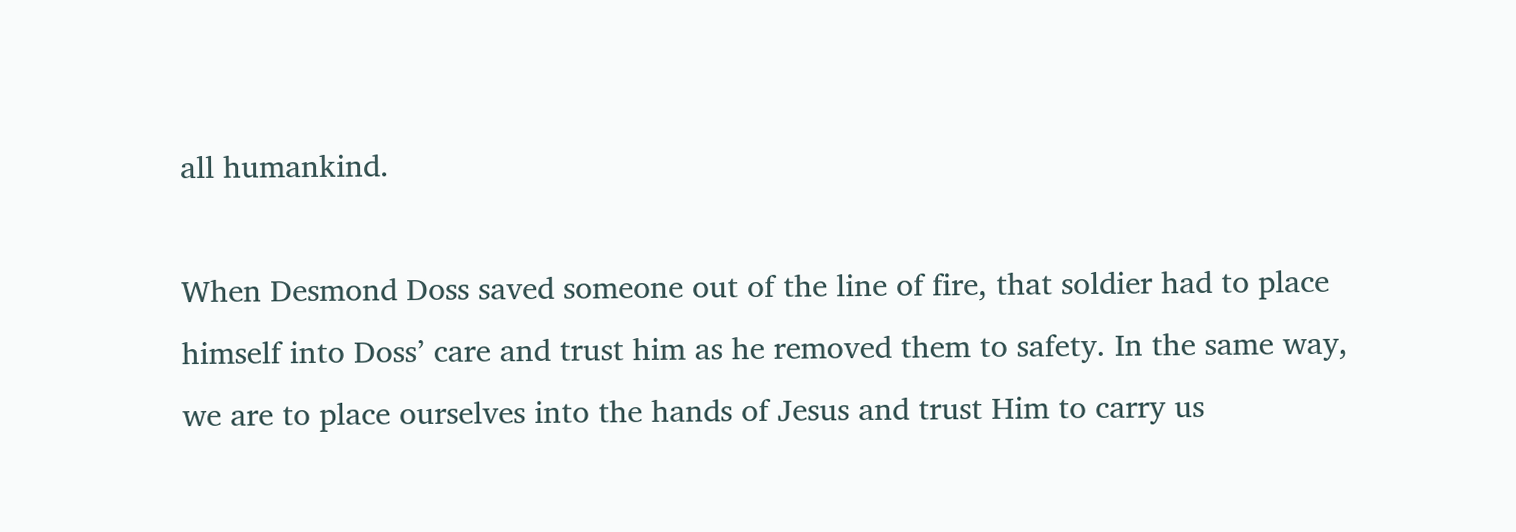all humankind.

When Desmond Doss saved someone out of the line of fire, that soldier had to place himself into Doss’ care and trust him as he removed them to safety. In the same way, we are to place ourselves into the hands of Jesus and trust Him to carry us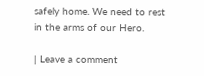safely home. We need to rest in the arms of our Hero.

| Leave a comment